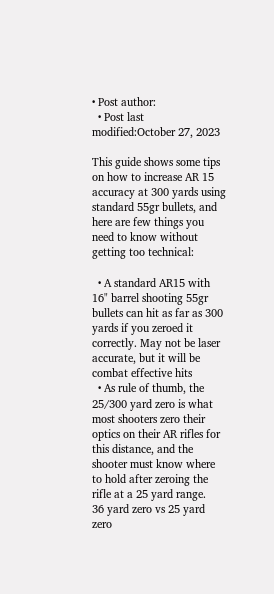• Post author:
  • Post last modified:October 27, 2023

This guide shows some tips on how to increase AR 15 accuracy at 300 yards using standard 55gr bullets, and here are few things you need to know without getting too technical:

  • A standard AR15 with 16" barrel shooting 55gr bullets can hit as far as 300 yards if you zeroed it correctly. May not be laser accurate, but it will be combat effective hits
  • As rule of thumb, the 25/300 yard zero is what most shooters zero their optics on their AR rifles for this distance, and the shooter must know where to hold after zeroing the rifle at a 25 yard range.
36 yard zero vs 25 yard zero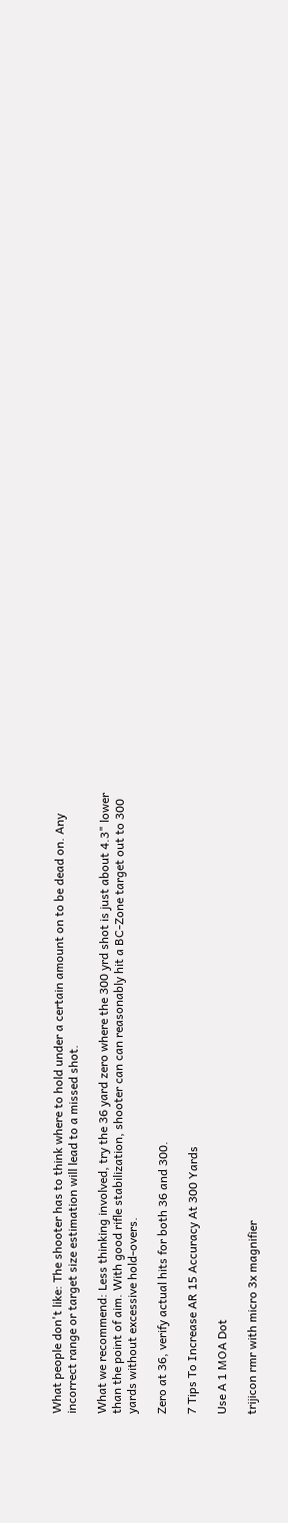What people don't like: The shooter has to think where to hold under a certain amount on to be dead on. Any incorrect range or target size estimation will lead to a missed shot.

What we recommend: Less thinking involved, try the 36 yard zero where the 300 yrd shot is just about 4.3" lower than the point of aim. With good rifle stabilization, shooter can can reasonably hit a BC-Zone target out to 300 yards without excessive hold-overs.

Zero at 36, verify actual hits for both 36 and 300.

7 Tips To Increase AR 15 Accuracy At 300 Yards

Use A 1 MOA Dot

trijicon rmr with micro 3x magnifier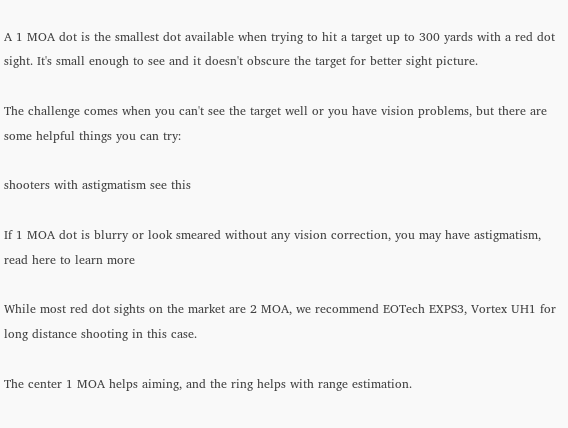A 1 MOA dot is the smallest dot available when trying to hit a target up to 300 yards with a red dot sight. It's small enough to see and it doesn't obscure the target for better sight picture.

The challenge comes when you can't see the target well or you have vision problems, but there are some helpful things you can try:

shooters with astigmatism see this

If 1 MOA dot is blurry or look smeared without any vision correction, you may have astigmatism, read here to learn more

While most red dot sights on the market are 2 MOA, we recommend EOTech EXPS3, Vortex UH1 for long distance shooting in this case.

The center 1 MOA helps aiming, and the ring helps with range estimation.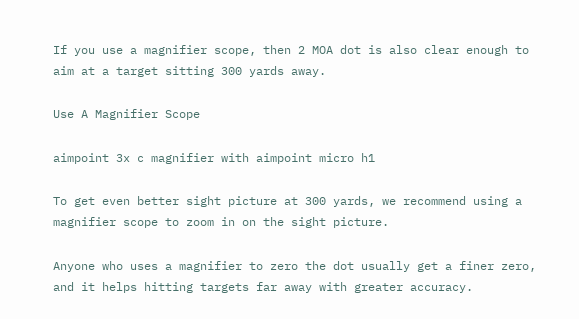If you use a magnifier scope, then 2 MOA dot is also clear enough to aim at a target sitting 300 yards away.

Use A Magnifier Scope

aimpoint 3x c magnifier with aimpoint micro h1

To get even better sight picture at 300 yards, we recommend using a magnifier scope to zoom in on the sight picture.

Anyone who uses a magnifier to zero the dot usually get a finer zero, and it helps hitting targets far away with greater accuracy.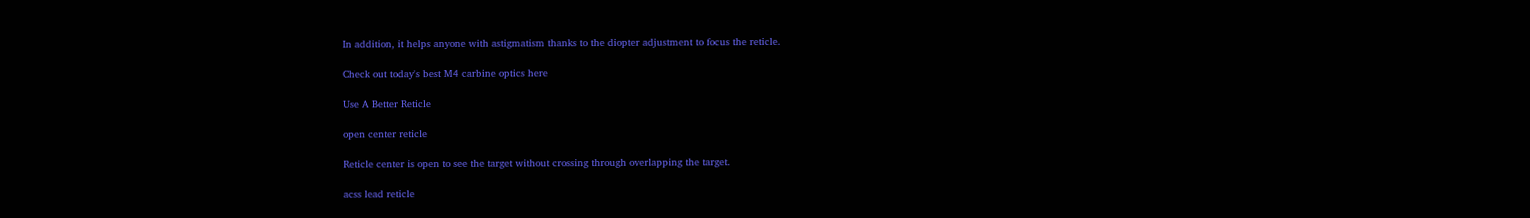In addition, it helps anyone with astigmatism thanks to the diopter adjustment to focus the reticle.

Check out today's best M4 carbine optics here

Use A Better Reticle

open center reticle

Reticle center is open to see the target without crossing through overlapping the target.

acss lead reticle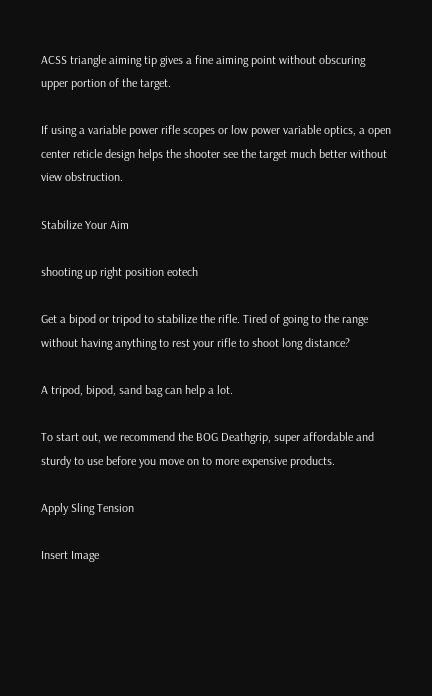ACSS triangle aiming tip gives a fine aiming point without obscuring upper portion of the target.

If using a variable power rifle scopes or low power variable optics, a open center reticle design helps the shooter see the target much better without view obstruction.

Stabilize Your Aim

shooting up right position eotech

Get a bipod or tripod to stabilize the rifle. Tired of going to the range without having anything to rest your rifle to shoot long distance?

A tripod, bipod, sand bag can help a lot.

To start out, we recommend the BOG Deathgrip, super affordable and sturdy to use before you move on to more expensive products.

Apply Sling Tension

Insert Image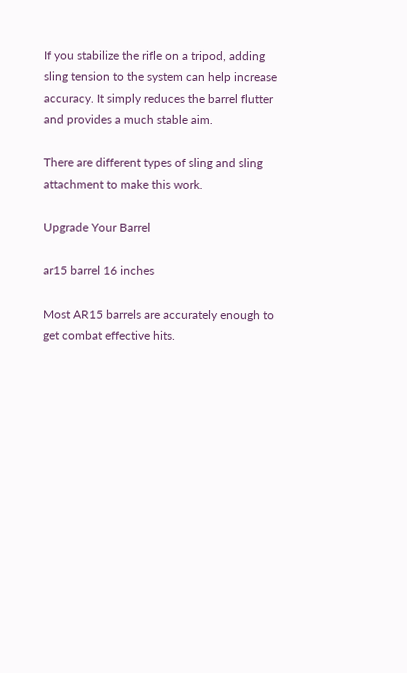If you stabilize the rifle on a tripod, adding sling tension to the system can help increase accuracy. It simply reduces the barrel flutter and provides a much stable aim.

There are different types of sling and sling attachment to make this work.

Upgrade Your Barrel

ar15 barrel 16 inches

Most AR15 barrels are accurately enough to get combat effective hits.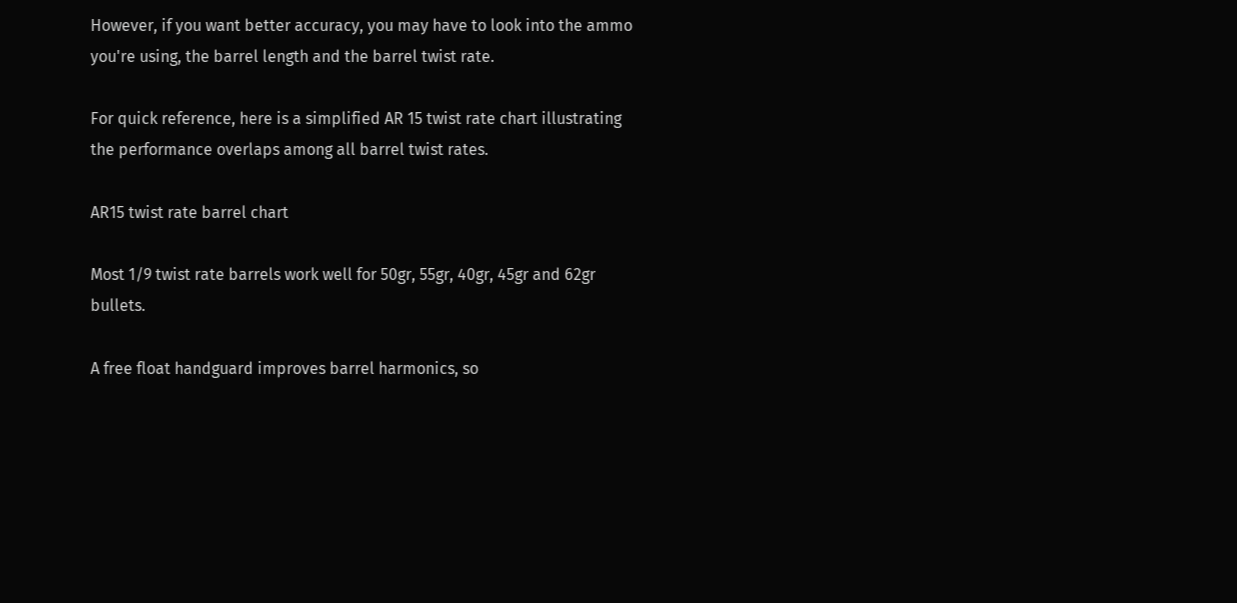However, if you want better accuracy, you may have to look into the ammo you're using, the barrel length and the barrel twist rate.

For quick reference, here is a simplified AR 15 twist rate chart illustrating the performance overlaps among all barrel twist rates.

AR15 twist rate barrel chart

Most 1/9 twist rate barrels work well for 50gr, 55gr, 40gr, 45gr and 62gr bullets.

A free float handguard improves barrel harmonics, so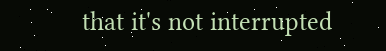that it's not interrupted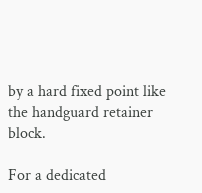by a hard fixed point like the handguard retainer block.

For a dedicated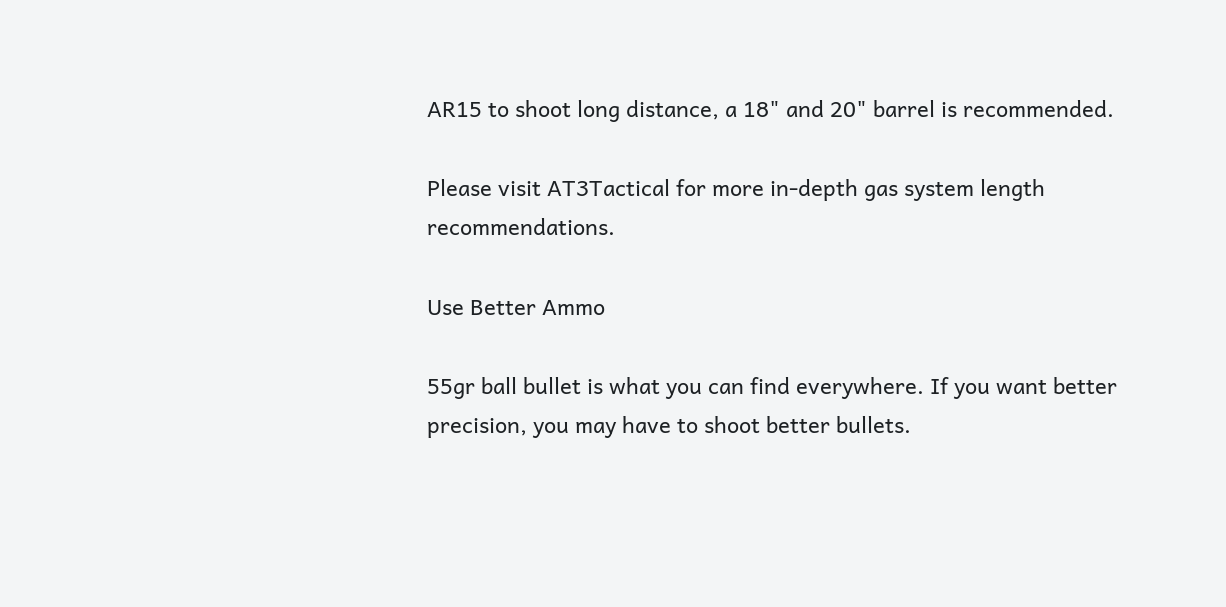AR15 to shoot long distance, a 18" and 20" barrel is recommended.

Please visit AT3Tactical for more in-depth gas system length recommendations.

Use Better Ammo

55gr ball bullet is what you can find everywhere. If you want better precision, you may have to shoot better bullets.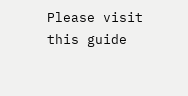Please visit this guide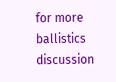for more ballistics discussion